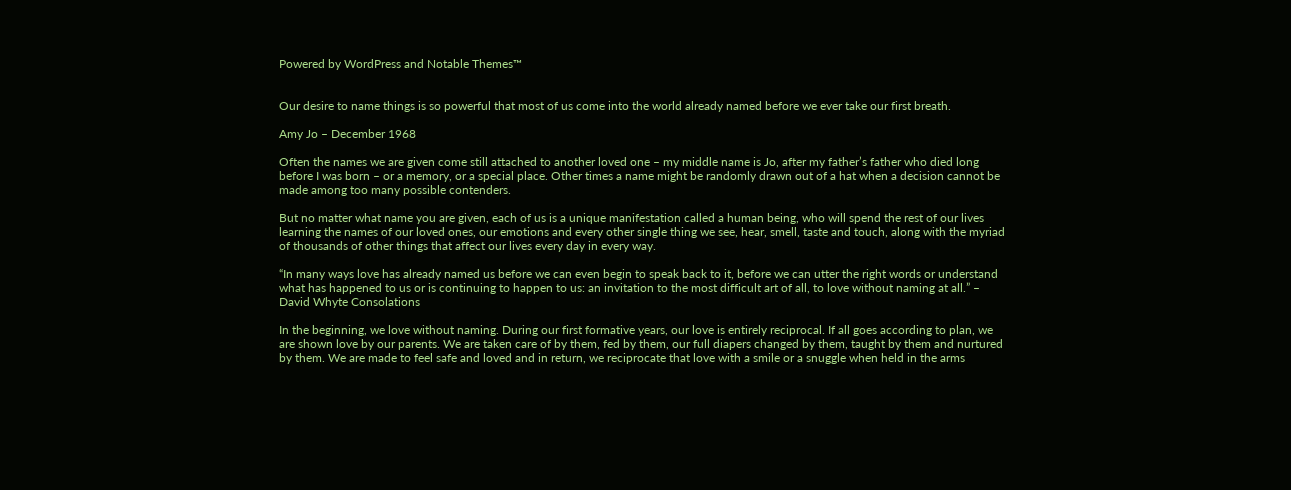Powered by WordPress and Notable Themes™


Our desire to name things is so powerful that most of us come into the world already named before we ever take our first breath.

Amy Jo – December 1968

Often the names we are given come still attached to another loved one – my middle name is Jo, after my father’s father who died long before I was born – or a memory, or a special place. Other times a name might be randomly drawn out of a hat when a decision cannot be made among too many possible contenders.

But no matter what name you are given, each of us is a unique manifestation called a human being, who will spend the rest of our lives learning the names of our loved ones, our emotions and every other single thing we see, hear, smell, taste and touch, along with the myriad of thousands of other things that affect our lives every day in every way.

“In many ways love has already named us before we can even begin to speak back to it, before we can utter the right words or understand what has happened to us or is continuing to happen to us: an invitation to the most difficult art of all, to love without naming at all.” – David Whyte Consolations

In the beginning, we love without naming. During our first formative years, our love is entirely reciprocal. If all goes according to plan, we are shown love by our parents. We are taken care of by them, fed by them, our full diapers changed by them, taught by them and nurtured by them. We are made to feel safe and loved and in return, we reciprocate that love with a smile or a snuggle when held in the arms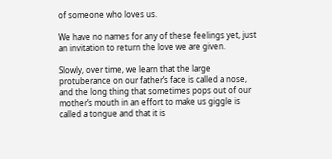of someone who loves us.

We have no names for any of these feelings yet, just an invitation to return the love we are given.

Slowly, over time, we learn that the large protuberance on our father’s face is called a nose, and the long thing that sometimes pops out of our mother’s mouth in an effort to make us giggle is called a tongue and that it is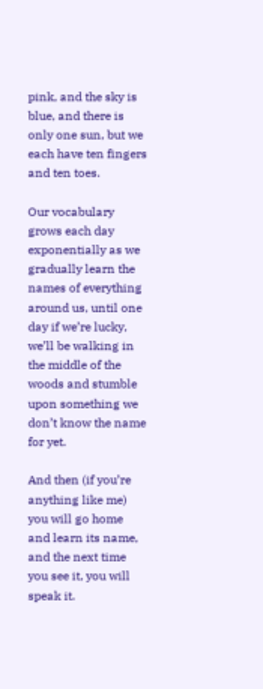pink, and the sky is blue, and there is only one sun, but we each have ten fingers and ten toes.

Our vocabulary grows each day exponentially as we gradually learn the names of everything around us, until one day if we’re lucky, we’ll be walking in the middle of the woods and stumble upon something we don’t know the name for yet.

And then (if you’re anything like me) you will go home and learn its name, and the next time you see it, you will speak it.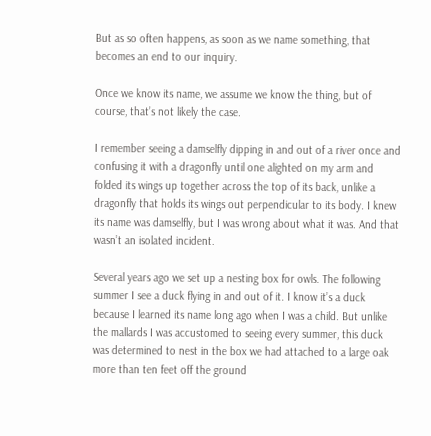But as so often happens, as soon as we name something, that becomes an end to our inquiry.

Once we know its name, we assume we know the thing, but of course, that’s not likely the case.

I remember seeing a damselfly dipping in and out of a river once and confusing it with a dragonfly until one alighted on my arm and folded its wings up together across the top of its back, unlike a dragonfly that holds its wings out perpendicular to its body. I knew its name was damselfly, but I was wrong about what it was. And that wasn’t an isolated incident.

Several years ago we set up a nesting box for owls. The following summer I see a duck flying in and out of it. I know it’s a duck because I learned its name long ago when I was a child. But unlike the mallards I was accustomed to seeing every summer, this duck was determined to nest in the box we had attached to a large oak more than ten feet off the ground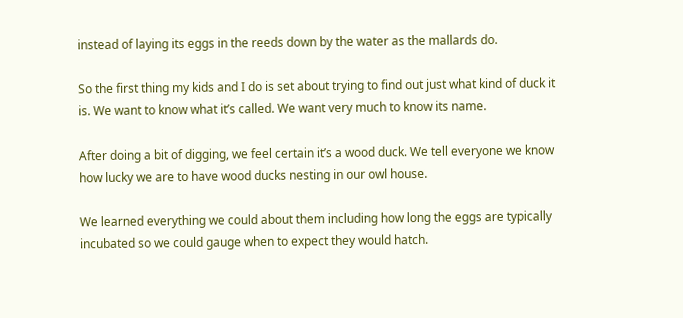instead of laying its eggs in the reeds down by the water as the mallards do.

So the first thing my kids and I do is set about trying to find out just what kind of duck it is. We want to know what it’s called. We want very much to know its name.

After doing a bit of digging, we feel certain it’s a wood duck. We tell everyone we know how lucky we are to have wood ducks nesting in our owl house.

We learned everything we could about them including how long the eggs are typically incubated so we could gauge when to expect they would hatch.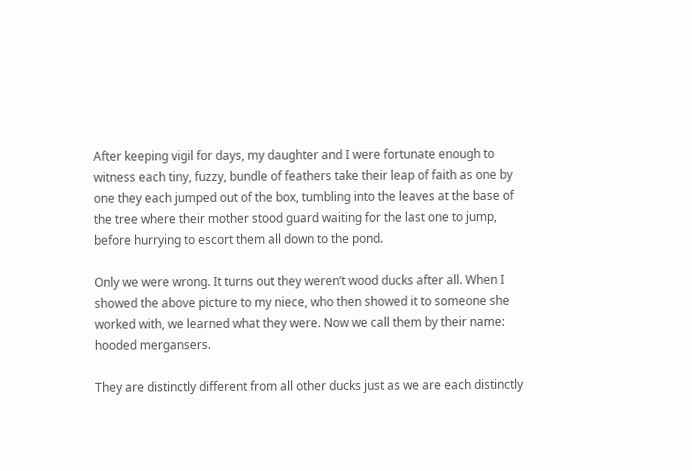After keeping vigil for days, my daughter and I were fortunate enough to witness each tiny, fuzzy, bundle of feathers take their leap of faith as one by one they each jumped out of the box, tumbling into the leaves at the base of the tree where their mother stood guard waiting for the last one to jump, before hurrying to escort them all down to the pond.

Only we were wrong. It turns out they weren’t wood ducks after all. When I showed the above picture to my niece, who then showed it to someone she worked with, we learned what they were. Now we call them by their name: hooded mergansers.

They are distinctly different from all other ducks just as we are each distinctly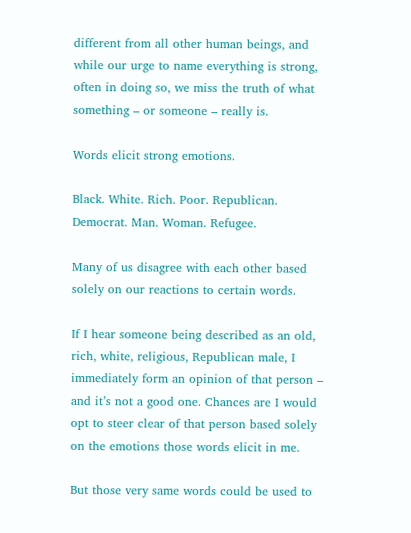different from all other human beings, and while our urge to name everything is strong, often in doing so, we miss the truth of what something – or someone – really is.

Words elicit strong emotions.

Black. White. Rich. Poor. Republican. Democrat. Man. Woman. Refugee.

Many of us disagree with each other based solely on our reactions to certain words.

If I hear someone being described as an old, rich, white, religious, Republican male, I immediately form an opinion of that person – and it’s not a good one. Chances are I would opt to steer clear of that person based solely on the emotions those words elicit in me.

But those very same words could be used to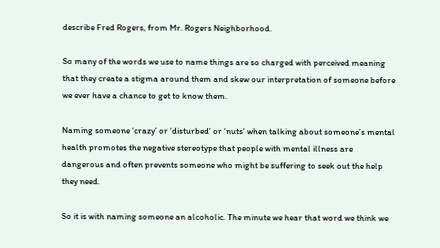describe Fred Rogers, from Mr. Rogers Neighborhood.

So many of the words we use to name things are so charged with perceived meaning that they create a stigma around them and skew our interpretation of someone before we ever have a chance to get to know them.

Naming someone ‘crazy’ or ‘disturbed’ or ‘nuts’ when talking about someone’s mental health promotes the negative stereotype that people with mental illness are dangerous and often prevents someone who might be suffering to seek out the help they need.

So it is with naming someone an alcoholic. The minute we hear that word we think we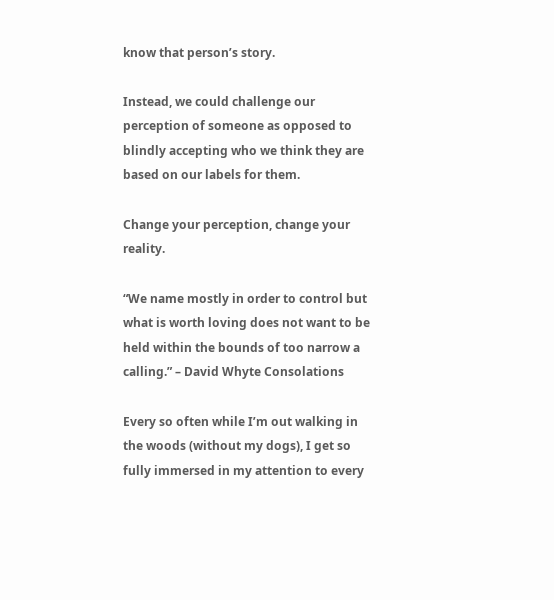know that person’s story.

Instead, we could challenge our perception of someone as opposed to blindly accepting who we think they are based on our labels for them.

Change your perception, change your reality.

“We name mostly in order to control but what is worth loving does not want to be held within the bounds of too narrow a calling.” – David Whyte Consolations

Every so often while I’m out walking in the woods (without my dogs), I get so fully immersed in my attention to every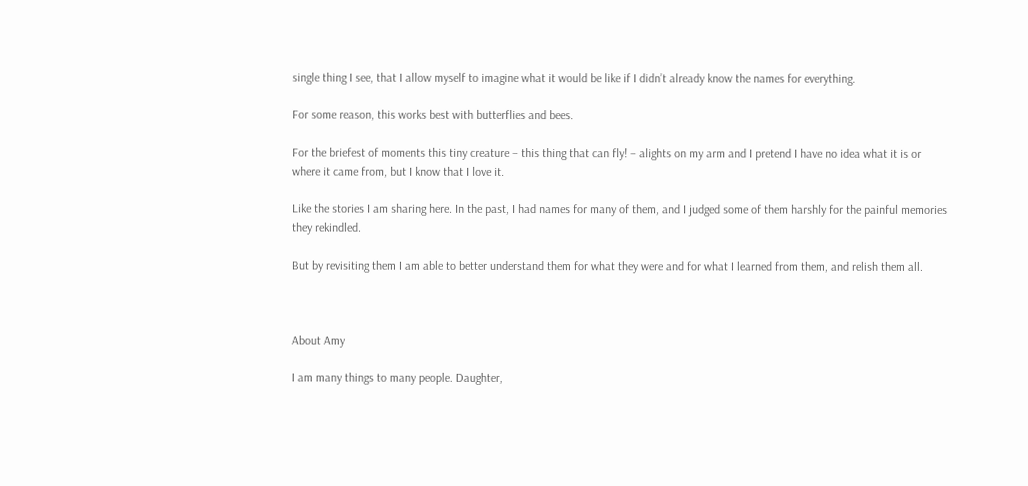single thing I see, that I allow myself to imagine what it would be like if I didn’t already know the names for everything.

For some reason, this works best with butterflies and bees.

For the briefest of moments this tiny creature – this thing that can fly! – alights on my arm and I pretend I have no idea what it is or where it came from, but I know that I love it.

Like the stories I am sharing here. In the past, I had names for many of them, and I judged some of them harshly for the painful memories they rekindled.

But by revisiting them I am able to better understand them for what they were and for what I learned from them, and relish them all.



About Amy

I am many things to many people. Daughter,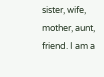sister, wife, mother, aunt, friend. I am a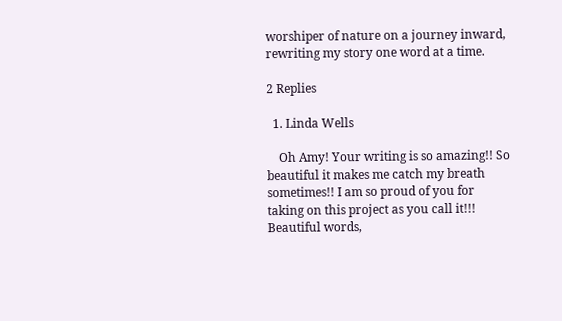worshiper of nature on a journey inward, rewriting my story one word at a time.

2 Replies

  1. Linda Wells

    Oh Amy! Your writing is so amazing!! So beautiful it makes me catch my breath sometimes!! I am so proud of you for taking on this project as you call it!!! Beautiful words,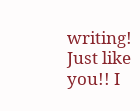writing! Just like you!! I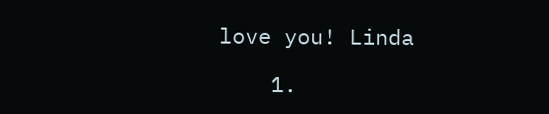love you! Linda

    1.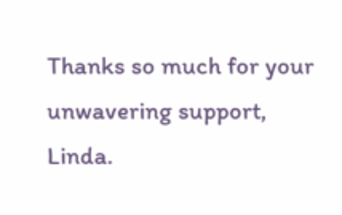Thanks so much for your unwavering support, Linda.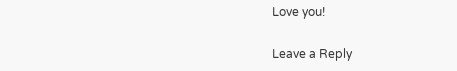Love you!

Leave a Reply